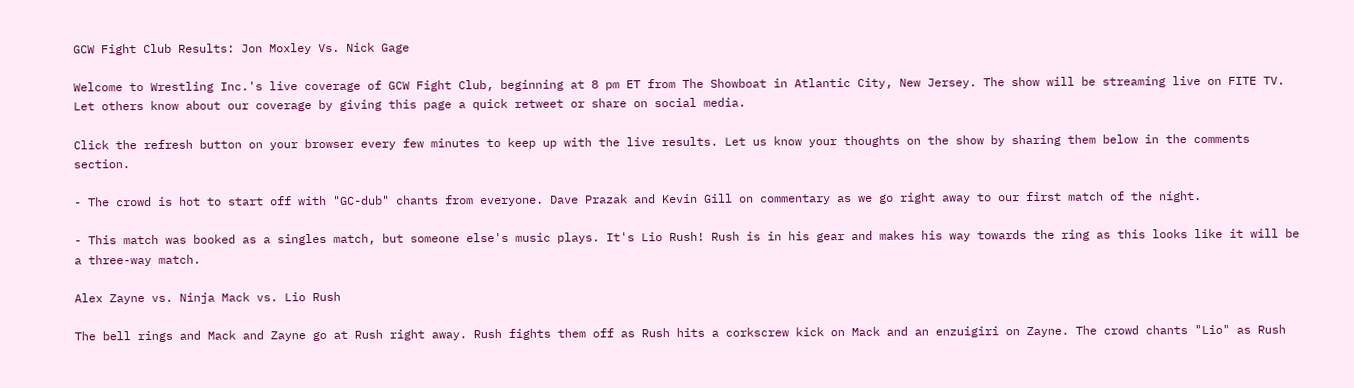GCW Fight Club Results: Jon Moxley Vs. Nick Gage

Welcome to Wrestling Inc.'s live coverage of GCW Fight Club, beginning at 8 pm ET from The Showboat in Atlantic City, New Jersey. The show will be streaming live on FITE TV. Let others know about our coverage by giving this page a quick retweet or share on social media.

Click the refresh button on your browser every few minutes to keep up with the live results. Let us know your thoughts on the show by sharing them below in the comments section.

- The crowd is hot to start off with "GC-dub" chants from everyone. Dave Prazak and Kevin Gill on commentary as we go right away to our first match of the night.

- This match was booked as a singles match, but someone else's music plays. It's Lio Rush! Rush is in his gear and makes his way towards the ring as this looks like it will be a three-way match.

Alex Zayne vs. Ninja Mack vs. Lio Rush

The bell rings and Mack and Zayne go at Rush right away. Rush fights them off as Rush hits a corkscrew kick on Mack and an enzuigiri on Zayne. The crowd chants "Lio" as Rush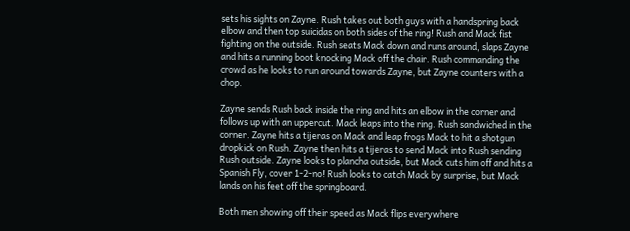sets his sights on Zayne. Rush takes out both guys with a handspring back elbow and then top suicidas on both sides of the ring! Rush and Mack fist fighting on the outside. Rush seats Mack down and runs around, slaps Zayne and hits a running boot knocking Mack off the chair. Rush commanding the crowd as he looks to run around towards Zayne, but Zayne counters with a chop.

Zayne sends Rush back inside the ring and hits an elbow in the corner and follows up with an uppercut. Mack leaps into the ring. Rush sandwiched in the corner. Zayne hits a tijeras on Mack and leap frogs Mack to hit a shotgun dropkick on Rush. Zayne then hits a tijeras to send Mack into Rush sending Rush outside. Zayne looks to plancha outside, but Mack cuts him off and hits a Spanish Fly, cover 1-2-no! Rush looks to catch Mack by surprise, but Mack lands on his feet off the springboard.

Both men showing off their speed as Mack flips everywhere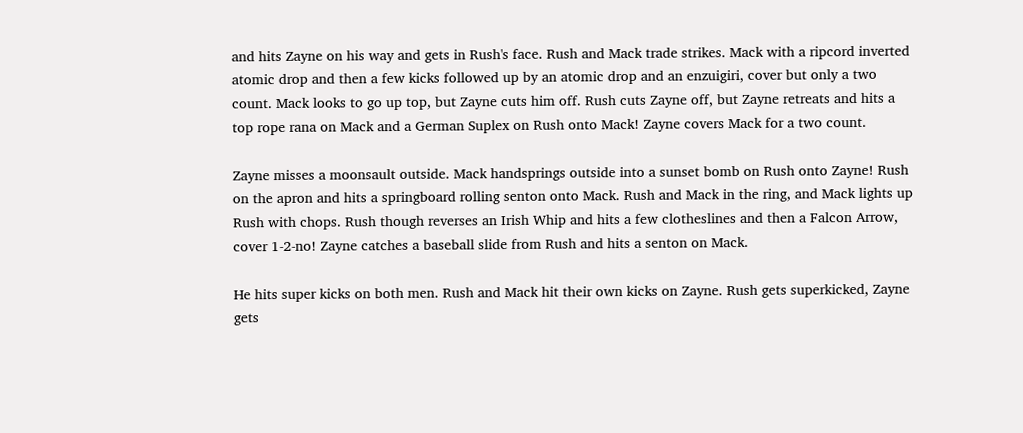and hits Zayne on his way and gets in Rush's face. Rush and Mack trade strikes. Mack with a ripcord inverted atomic drop and then a few kicks followed up by an atomic drop and an enzuigiri, cover but only a two count. Mack looks to go up top, but Zayne cuts him off. Rush cuts Zayne off, but Zayne retreats and hits a top rope rana on Mack and a German Suplex on Rush onto Mack! Zayne covers Mack for a two count.

Zayne misses a moonsault outside. Mack handsprings outside into a sunset bomb on Rush onto Zayne! Rush on the apron and hits a springboard rolling senton onto Mack. Rush and Mack in the ring, and Mack lights up Rush with chops. Rush though reverses an Irish Whip and hits a few clotheslines and then a Falcon Arrow, cover 1-2-no! Zayne catches a baseball slide from Rush and hits a senton on Mack.

He hits super kicks on both men. Rush and Mack hit their own kicks on Zayne. Rush gets superkicked, Zayne gets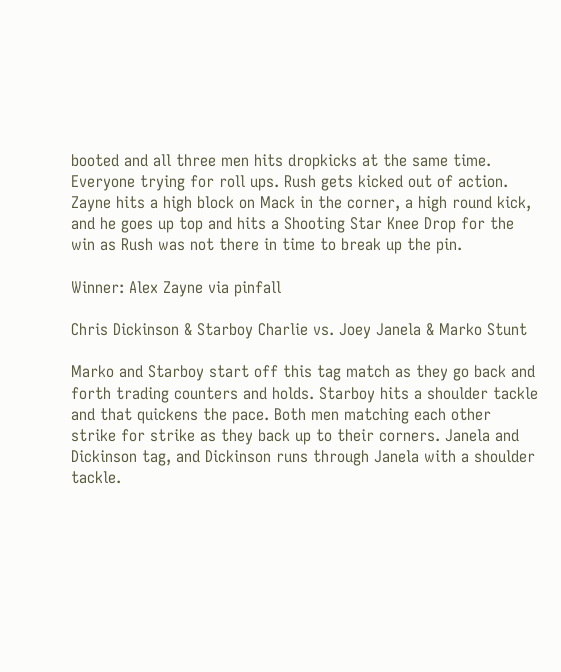booted and all three men hits dropkicks at the same time. Everyone trying for roll ups. Rush gets kicked out of action. Zayne hits a high block on Mack in the corner, a high round kick, and he goes up top and hits a Shooting Star Knee Drop for the win as Rush was not there in time to break up the pin.

Winner: Alex Zayne via pinfall

Chris Dickinson & Starboy Charlie vs. Joey Janela & Marko Stunt

Marko and Starboy start off this tag match as they go back and forth trading counters and holds. Starboy hits a shoulder tackle and that quickens the pace. Both men matching each other strike for strike as they back up to their corners. Janela and Dickinson tag, and Dickinson runs through Janela with a shoulder tackle.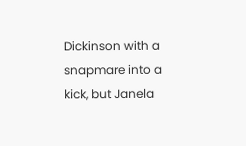Dickinson with a snapmare into a kick, but Janela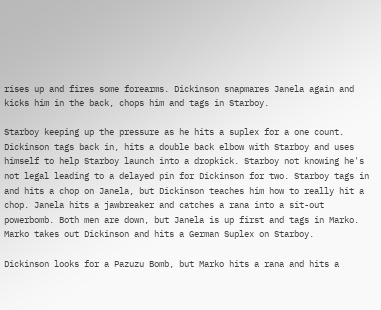rises up and fires some forearms. Dickinson snapmares Janela again and kicks him in the back, chops him and tags in Starboy.

Starboy keeping up the pressure as he hits a suplex for a one count. Dickinson tags back in, hits a double back elbow with Starboy and uses himself to help Starboy launch into a dropkick. Starboy not knowing he's not legal leading to a delayed pin for Dickinson for two. Starboy tags in and hits a chop on Janela, but Dickinson teaches him how to really hit a chop. Janela hits a jawbreaker and catches a rana into a sit-out powerbomb. Both men are down, but Janela is up first and tags in Marko. Marko takes out Dickinson and hits a German Suplex on Starboy.

Dickinson looks for a Pazuzu Bomb, but Marko hits a rana and hits a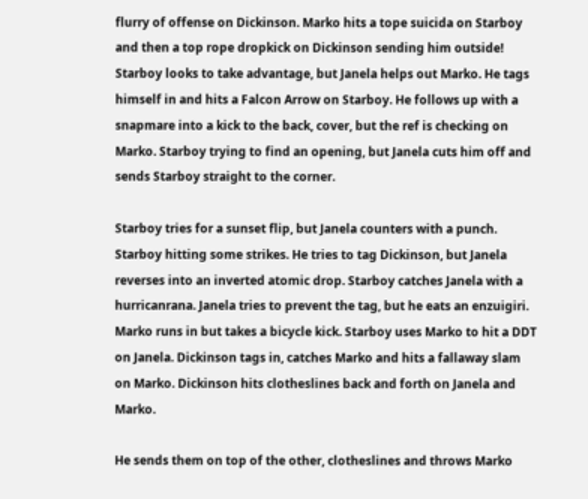flurry of offense on Dickinson. Marko hits a tope suicida on Starboy and then a top rope dropkick on Dickinson sending him outside! Starboy looks to take advantage, but Janela helps out Marko. He tags himself in and hits a Falcon Arrow on Starboy. He follows up with a snapmare into a kick to the back, cover, but the ref is checking on Marko. Starboy trying to find an opening, but Janela cuts him off and sends Starboy straight to the corner.

Starboy tries for a sunset flip, but Janela counters with a punch. Starboy hitting some strikes. He tries to tag Dickinson, but Janela reverses into an inverted atomic drop. Starboy catches Janela with a hurricanrana. Janela tries to prevent the tag, but he eats an enzuigiri. Marko runs in but takes a bicycle kick. Starboy uses Marko to hit a DDT on Janela. Dickinson tags in, catches Marko and hits a fallaway slam on Marko. Dickinson hits clotheslines back and forth on Janela and Marko.

He sends them on top of the other, clotheslines and throws Marko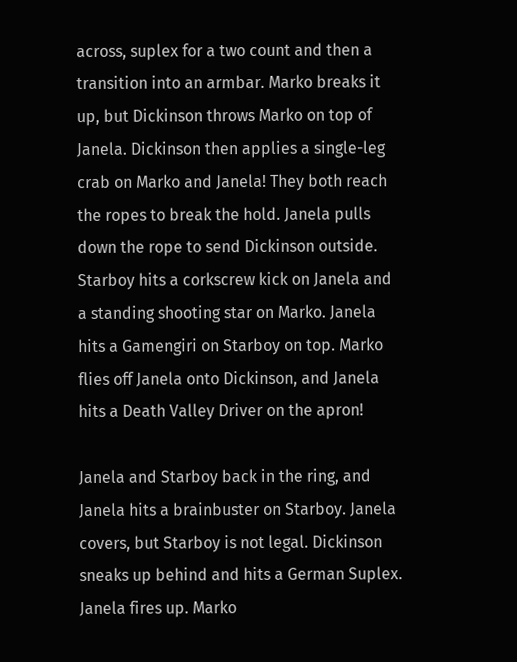across, suplex for a two count and then a transition into an armbar. Marko breaks it up, but Dickinson throws Marko on top of Janela. Dickinson then applies a single-leg crab on Marko and Janela! They both reach the ropes to break the hold. Janela pulls down the rope to send Dickinson outside. Starboy hits a corkscrew kick on Janela and a standing shooting star on Marko. Janela hits a Gamengiri on Starboy on top. Marko flies off Janela onto Dickinson, and Janela hits a Death Valley Driver on the apron!

Janela and Starboy back in the ring, and Janela hits a brainbuster on Starboy. Janela covers, but Starboy is not legal. Dickinson sneaks up behind and hits a German Suplex. Janela fires up. Marko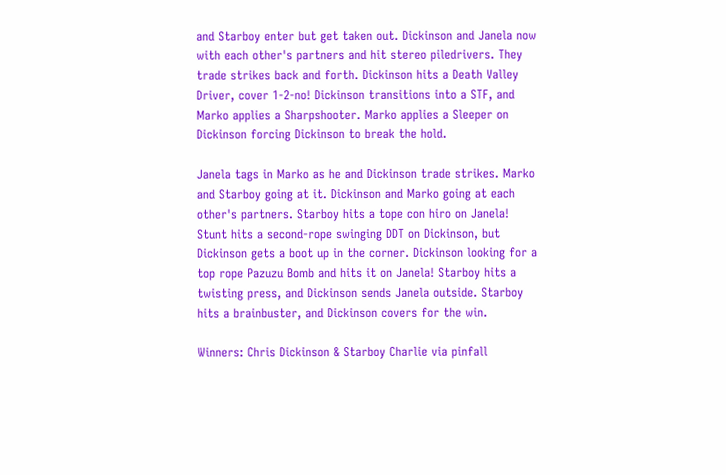and Starboy enter but get taken out. Dickinson and Janela now with each other's partners and hit stereo piledrivers. They trade strikes back and forth. Dickinson hits a Death Valley Driver, cover 1-2-no! Dickinson transitions into a STF, and Marko applies a Sharpshooter. Marko applies a Sleeper on Dickinson forcing Dickinson to break the hold.

Janela tags in Marko as he and Dickinson trade strikes. Marko and Starboy going at it. Dickinson and Marko going at each other's partners. Starboy hits a tope con hiro on Janela! Stunt hits a second-rope swinging DDT on Dickinson, but Dickinson gets a boot up in the corner. Dickinson looking for a top rope Pazuzu Bomb and hits it on Janela! Starboy hits a twisting press, and Dickinson sends Janela outside. Starboy hits a brainbuster, and Dickinson covers for the win.

Winners: Chris Dickinson & Starboy Charlie via pinfall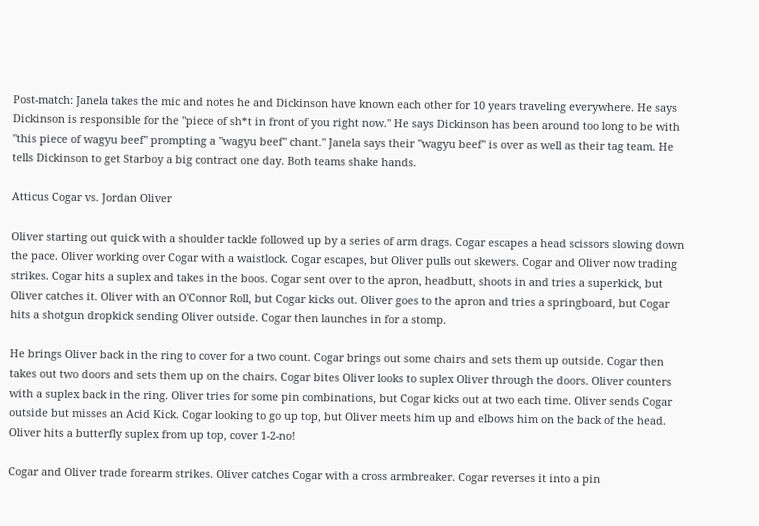Post-match: Janela takes the mic and notes he and Dickinson have known each other for 10 years traveling everywhere. He says Dickinson is responsible for the "piece of sh*t in front of you right now." He says Dickinson has been around too long to be with "this piece of wagyu beef" prompting a "wagyu beef" chant." Janela says their "wagyu beef" is over as well as their tag team. He tells Dickinson to get Starboy a big contract one day. Both teams shake hands.

Atticus Cogar vs. Jordan Oliver

Oliver starting out quick with a shoulder tackle followed up by a series of arm drags. Cogar escapes a head scissors slowing down the pace. Oliver working over Cogar with a waistlock. Cogar escapes, but Oliver pulls out skewers. Cogar and Oliver now trading strikes. Cogar hits a suplex and takes in the boos. Cogar sent over to the apron, headbutt, shoots in and tries a superkick, but Oliver catches it. Oliver with an O'Connor Roll, but Cogar kicks out. Oliver goes to the apron and tries a springboard, but Cogar hits a shotgun dropkick sending Oliver outside. Cogar then launches in for a stomp.

He brings Oliver back in the ring to cover for a two count. Cogar brings out some chairs and sets them up outside. Cogar then takes out two doors and sets them up on the chairs. Cogar bites Oliver looks to suplex Oliver through the doors. Oliver counters with a suplex back in the ring. Oliver tries for some pin combinations, but Cogar kicks out at two each time. Oliver sends Cogar outside but misses an Acid Kick. Cogar looking to go up top, but Oliver meets him up and elbows him on the back of the head. Oliver hits a butterfly suplex from up top, cover 1-2-no!

Cogar and Oliver trade forearm strikes. Oliver catches Cogar with a cross armbreaker. Cogar reverses it into a pin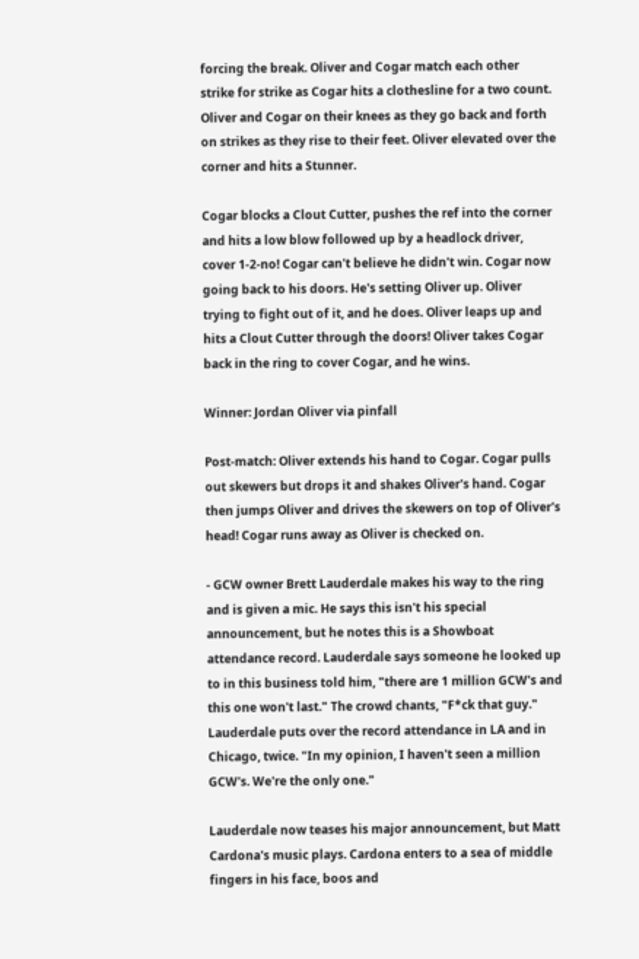forcing the break. Oliver and Cogar match each other strike for strike as Cogar hits a clothesline for a two count. Oliver and Cogar on their knees as they go back and forth on strikes as they rise to their feet. Oliver elevated over the corner and hits a Stunner.

Cogar blocks a Clout Cutter, pushes the ref into the corner and hits a low blow followed up by a headlock driver, cover 1-2-no! Cogar can't believe he didn't win. Cogar now going back to his doors. He's setting Oliver up. Oliver trying to fight out of it, and he does. Oliver leaps up and hits a Clout Cutter through the doors! Oliver takes Cogar back in the ring to cover Cogar, and he wins.

Winner: Jordan Oliver via pinfall

Post-match: Oliver extends his hand to Cogar. Cogar pulls out skewers but drops it and shakes Oliver's hand. Cogar then jumps Oliver and drives the skewers on top of Oliver's head! Cogar runs away as Oliver is checked on.

- GCW owner Brett Lauderdale makes his way to the ring and is given a mic. He says this isn't his special announcement, but he notes this is a Showboat attendance record. Lauderdale says someone he looked up to in this business told him, "there are 1 million GCW's and this one won't last." The crowd chants, "F*ck that guy." Lauderdale puts over the record attendance in LA and in Chicago, twice. "In my opinion, I haven't seen a million GCW's. We're the only one."

Lauderdale now teases his major announcement, but Matt Cardona's music plays. Cardona enters to a sea of middle fingers in his face, boos and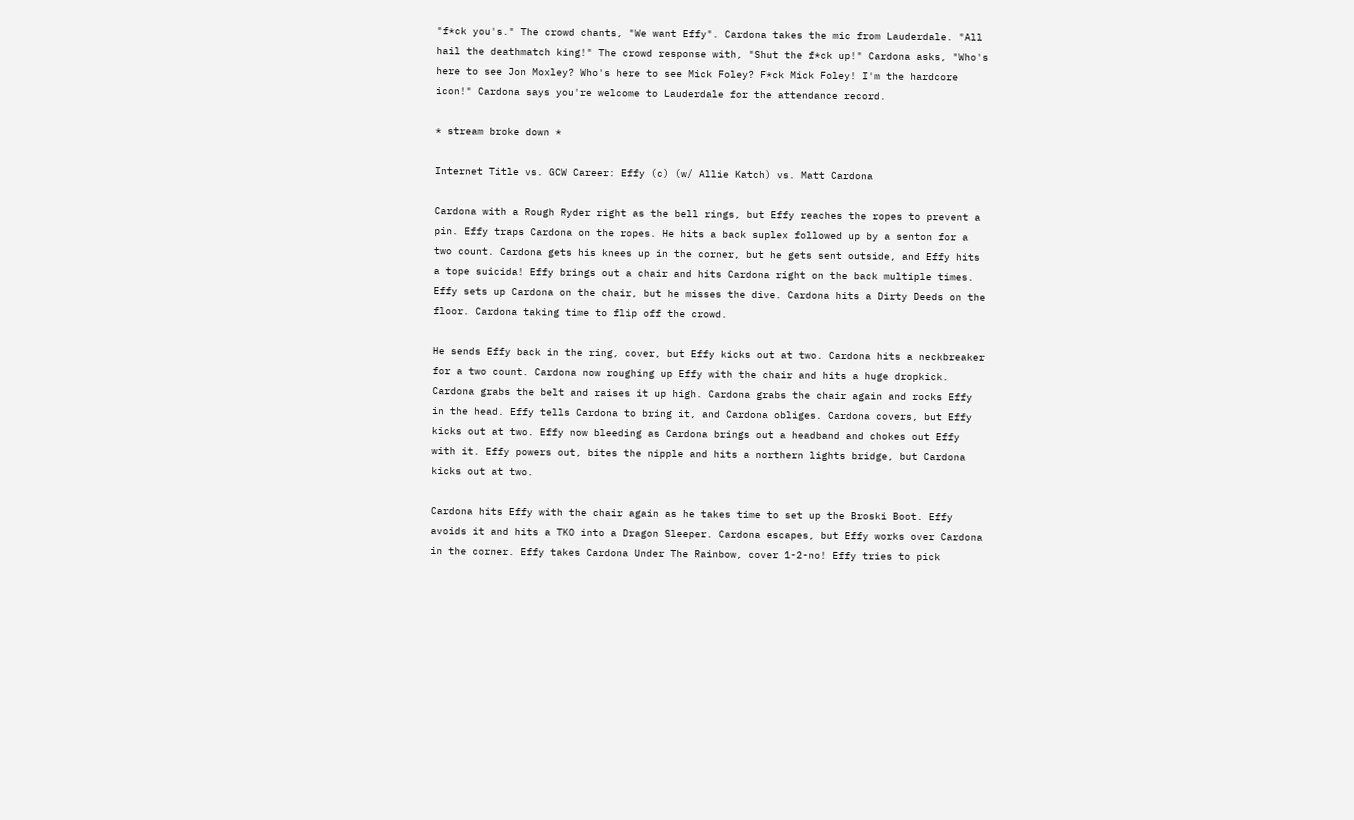"f*ck you's." The crowd chants, "We want Effy". Cardona takes the mic from Lauderdale. "All hail the deathmatch king!" The crowd response with, "Shut the f*ck up!" Cardona asks, "Who's here to see Jon Moxley? Who's here to see Mick Foley? F*ck Mick Foley! I'm the hardcore icon!" Cardona says you're welcome to Lauderdale for the attendance record.

* stream broke down *

Internet Title vs. GCW Career: Effy (c) (w/ Allie Katch) vs. Matt Cardona

Cardona with a Rough Ryder right as the bell rings, but Effy reaches the ropes to prevent a pin. Effy traps Cardona on the ropes. He hits a back suplex followed up by a senton for a two count. Cardona gets his knees up in the corner, but he gets sent outside, and Effy hits a tope suicida! Effy brings out a chair and hits Cardona right on the back multiple times. Effy sets up Cardona on the chair, but he misses the dive. Cardona hits a Dirty Deeds on the floor. Cardona taking time to flip off the crowd.

He sends Effy back in the ring, cover, but Effy kicks out at two. Cardona hits a neckbreaker for a two count. Cardona now roughing up Effy with the chair and hits a huge dropkick. Cardona grabs the belt and raises it up high. Cardona grabs the chair again and rocks Effy in the head. Effy tells Cardona to bring it, and Cardona obliges. Cardona covers, but Effy kicks out at two. Effy now bleeding as Cardona brings out a headband and chokes out Effy with it. Effy powers out, bites the nipple and hits a northern lights bridge, but Cardona kicks out at two.

Cardona hits Effy with the chair again as he takes time to set up the Broski Boot. Effy avoids it and hits a TKO into a Dragon Sleeper. Cardona escapes, but Effy works over Cardona in the corner. Effy takes Cardona Under The Rainbow, cover 1-2-no! Effy tries to pick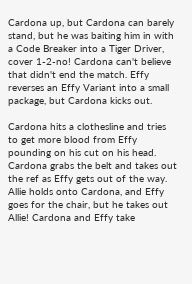Cardona up, but Cardona can barely stand, but he was baiting him in with a Code Breaker into a Tiger Driver, cover 1-2-no! Cardona can't believe that didn't end the match. Effy reverses an Effy Variant into a small package, but Cardona kicks out.

Cardona hits a clothesline and tries to get more blood from Effy pounding on his cut on his head. Cardona grabs the belt and takes out the ref as Effy gets out of the way. Allie holds onto Cardona, and Effy goes for the chair, but he takes out Allie! Cardona and Effy take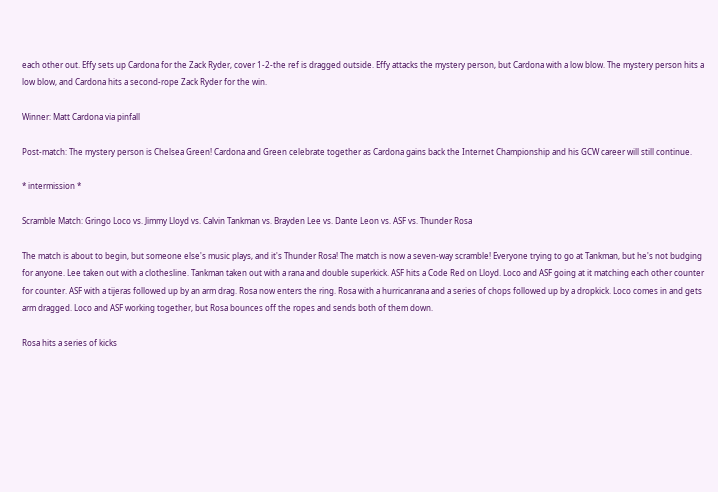each other out. Effy sets up Cardona for the Zack Ryder, cover 1-2-the ref is dragged outside. Effy attacks the mystery person, but Cardona with a low blow. The mystery person hits a low blow, and Cardona hits a second-rope Zack Ryder for the win.

Winner: Matt Cardona via pinfall

Post-match: The mystery person is Chelsea Green! Cardona and Green celebrate together as Cardona gains back the Internet Championship and his GCW career will still continue.

* intermission *

Scramble Match: Gringo Loco vs. Jimmy Lloyd vs. Calvin Tankman vs. Brayden Lee vs. Dante Leon vs. ASF vs. Thunder Rosa

The match is about to begin, but someone else's music plays, and it's Thunder Rosa! The match is now a seven-way scramble! Everyone trying to go at Tankman, but he's not budging for anyone. Lee taken out with a clothesline. Tankman taken out with a rana and double superkick. ASF hits a Code Red on Lloyd. Loco and ASF going at it matching each other counter for counter. ASF with a tijeras followed up by an arm drag. Rosa now enters the ring. Rosa with a hurricanrana and a series of chops followed up by a dropkick. Loco comes in and gets arm dragged. Loco and ASF working together, but Rosa bounces off the ropes and sends both of them down.

Rosa hits a series of kicks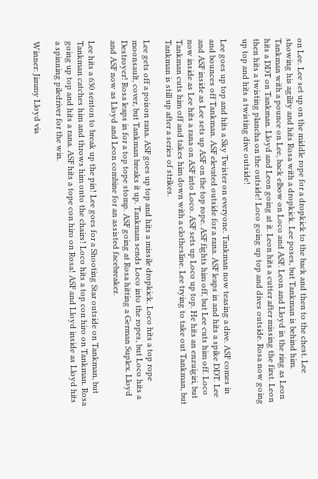on Lee. Lee set up on the middle rope for a dropkick to the back and then to the chest. Lee showing his agility and hits Rosa with a dropkick. Lee poses, but Tankman is behind him. Tankman with a pounce on Lee, back elbow on Loco and ASF. Leon and Lloyd in the ring as Leon hits a DDT on Tankman. Lloyd and Leon going at it. Leon hits a cutter after missing the first. Leon then hits a twisting plancha on the outside! Loco going up top and dives outside. Rosa now going up top and hits a twisting dive outside!

Lee goes up top and hits a Sky Twister on everyone. Tankman now teasing a dive. ASF comes in and bounces off Tankman. ASF elevated outside for a rana. ASF leaps in and hits a spike DDT. Lee and ASF inside as Lee sets up ASF on the top rope. ASF fights him off, but Lee cuts him off. Loco now inside as Lee hits a rana on ASF into Loco. ASF sets up Loco up top. He hits an enzuigiri, but Tankman cuts him off and takes him down with a clothesline. Lee trying to take out Tankman, but Tankman is still up after a series of strikes.

Lee gets off a poison rana. ASF goes up top and hits a missile dropkick. Loco hits a top rope moonsault, cover, but Tankman breaks it up. Tankman sends Loco into the ropes, but Loco hits a Destroyer! Rosa leaps in for a top tope stomp. ASF going at Rosa hitting a German Suplex. Lloyd and ASF now as Lloyd and Leon combine for an assisted facebreaker.

Lee hits a 630 senton to break up the pin! Lee goes for a Shooting Star outside on Tankman, but Tankman catches him and throws him onto the chairs! Loco hits a top con hiro on Tankman. Rosa going up top and hits a rana. ASF hits a tope con hiro on Rosa! ASF and Lloyd inside as Lloyd hits a spinning piledriver for the win.

Winner: Jimmy Lloyd via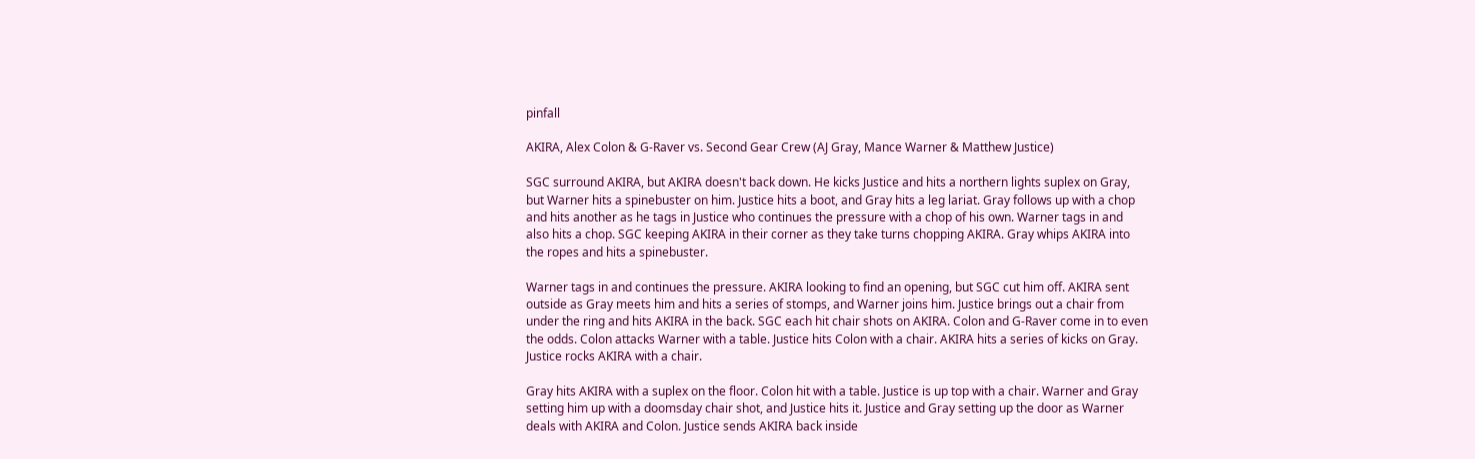pinfall

AKIRA, Alex Colon & G-Raver vs. Second Gear Crew (AJ Gray, Mance Warner & Matthew Justice)

SGC surround AKIRA, but AKIRA doesn't back down. He kicks Justice and hits a northern lights suplex on Gray, but Warner hits a spinebuster on him. Justice hits a boot, and Gray hits a leg lariat. Gray follows up with a chop and hits another as he tags in Justice who continues the pressure with a chop of his own. Warner tags in and also hits a chop. SGC keeping AKIRA in their corner as they take turns chopping AKIRA. Gray whips AKIRA into the ropes and hits a spinebuster.

Warner tags in and continues the pressure. AKIRA looking to find an opening, but SGC cut him off. AKIRA sent outside as Gray meets him and hits a series of stomps, and Warner joins him. Justice brings out a chair from under the ring and hits AKIRA in the back. SGC each hit chair shots on AKIRA. Colon and G-Raver come in to even the odds. Colon attacks Warner with a table. Justice hits Colon with a chair. AKIRA hits a series of kicks on Gray. Justice rocks AKIRA with a chair.

Gray hits AKIRA with a suplex on the floor. Colon hit with a table. Justice is up top with a chair. Warner and Gray setting him up with a doomsday chair shot, and Justice hits it. Justice and Gray setting up the door as Warner deals with AKIRA and Colon. Justice sends AKIRA back inside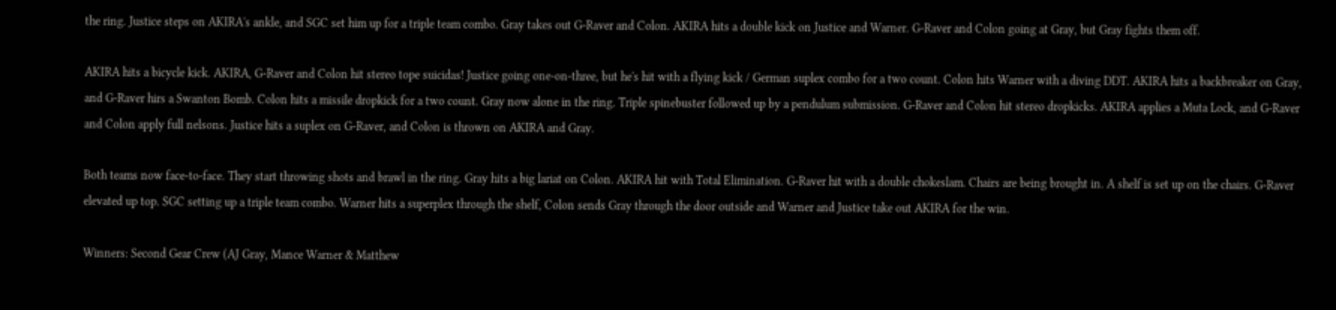the ring. Justice steps on AKIRA's ankle, and SGC set him up for a triple team combo. Gray takes out G-Raver and Colon. AKIRA hits a double kick on Justice and Warner. G-Raver and Colon going at Gray, but Gray fights them off.

AKIRA hits a bicycle kick. AKIRA, G-Raver and Colon hit stereo tope suicidas! Justice going one-on-three, but he's hit with a flying kick / German suplex combo for a two count. Colon hits Warner with a diving DDT. AKIRA hits a backbreaker on Gray, and G-Raver hirs a Swanton Bomb. Colon hits a missile dropkick for a two count. Gray now alone in the ring. Triple spinebuster followed up by a pendulum submission. G-Raver and Colon hit stereo dropkicks. AKIRA applies a Muta Lock, and G-Raver and Colon apply full nelsons. Justice hits a suplex on G-Raver, and Colon is thrown on AKIRA and Gray.

Both teams now face-to-face. They start throwing shots and brawl in the ring. Gray hits a big lariat on Colon. AKIRA hit with Total Elimination. G-Raver hit with a double chokeslam. Chairs are being brought in. A shelf is set up on the chairs. G-Raver elevated up top. SGC setting up a triple team combo. Warner hits a superplex through the shelf, Colon sends Gray through the door outside and Warner and Justice take out AKIRA for the win.

Winners: Second Gear Crew (AJ Gray, Mance Warner & Matthew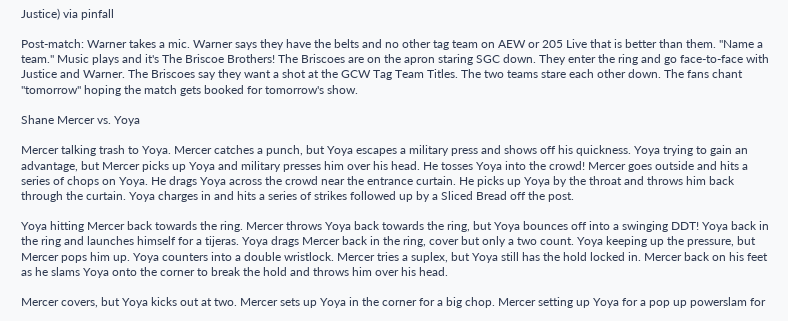Justice) via pinfall

Post-match: Warner takes a mic. Warner says they have the belts and no other tag team on AEW or 205 Live that is better than them. "Name a team." Music plays and it's The Briscoe Brothers! The Briscoes are on the apron staring SGC down. They enter the ring and go face-to-face with Justice and Warner. The Briscoes say they want a shot at the GCW Tag Team Titles. The two teams stare each other down. The fans chant "tomorrow" hoping the match gets booked for tomorrow's show.

Shane Mercer vs. Yoya

Mercer talking trash to Yoya. Mercer catches a punch, but Yoya escapes a military press and shows off his quickness. Yoya trying to gain an advantage, but Mercer picks up Yoya and military presses him over his head. He tosses Yoya into the crowd! Mercer goes outside and hits a series of chops on Yoya. He drags Yoya across the crowd near the entrance curtain. He picks up Yoya by the throat and throws him back through the curtain. Yoya charges in and hits a series of strikes followed up by a Sliced Bread off the post.

Yoya hitting Mercer back towards the ring. Mercer throws Yoya back towards the ring, but Yoya bounces off into a swinging DDT! Yoya back in the ring and launches himself for a tijeras. Yoya drags Mercer back in the ring, cover but only a two count. Yoya keeping up the pressure, but Mercer pops him up. Yoya counters into a double wristlock. Mercer tries a suplex, but Yoya still has the hold locked in. Mercer back on his feet as he slams Yoya onto the corner to break the hold and throws him over his head.

Mercer covers, but Yoya kicks out at two. Mercer sets up Yoya in the corner for a big chop. Mercer setting up Yoya for a pop up powerslam for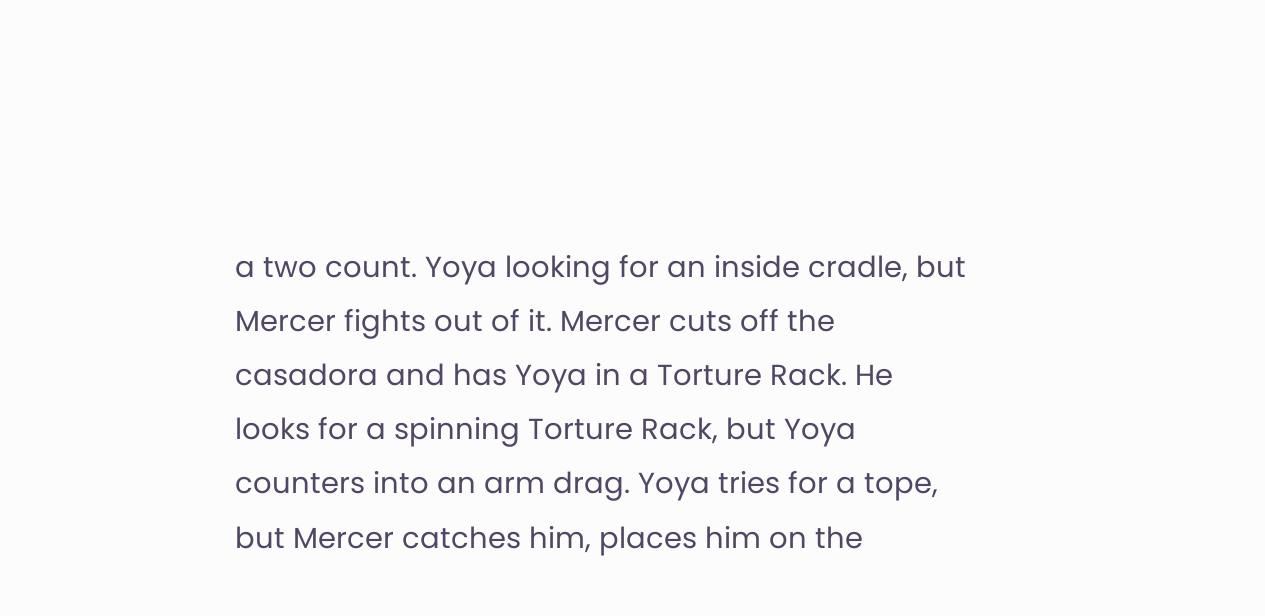a two count. Yoya looking for an inside cradle, but Mercer fights out of it. Mercer cuts off the casadora and has Yoya in a Torture Rack. He looks for a spinning Torture Rack, but Yoya counters into an arm drag. Yoya tries for a tope, but Mercer catches him, places him on the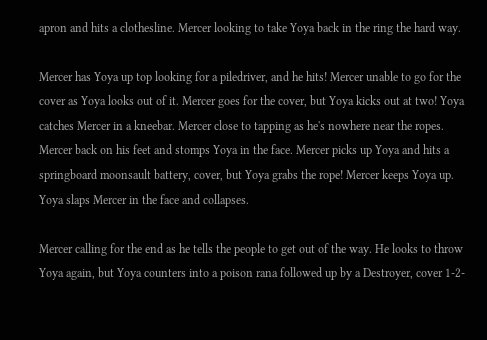apron and hits a clothesline. Mercer looking to take Yoya back in the ring the hard way.

Mercer has Yoya up top looking for a piledriver, and he hits! Mercer unable to go for the cover as Yoya looks out of it. Mercer goes for the cover, but Yoya kicks out at two! Yoya catches Mercer in a kneebar. Mercer close to tapping as he's nowhere near the ropes. Mercer back on his feet and stomps Yoya in the face. Mercer picks up Yoya and hits a springboard moonsault battery, cover, but Yoya grabs the rope! Mercer keeps Yoya up. Yoya slaps Mercer in the face and collapses.

Mercer calling for the end as he tells the people to get out of the way. He looks to throw Yoya again, but Yoya counters into a poison rana followed up by a Destroyer, cover 1-2-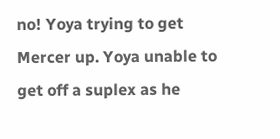no! Yoya trying to get Mercer up. Yoya unable to get off a suplex as he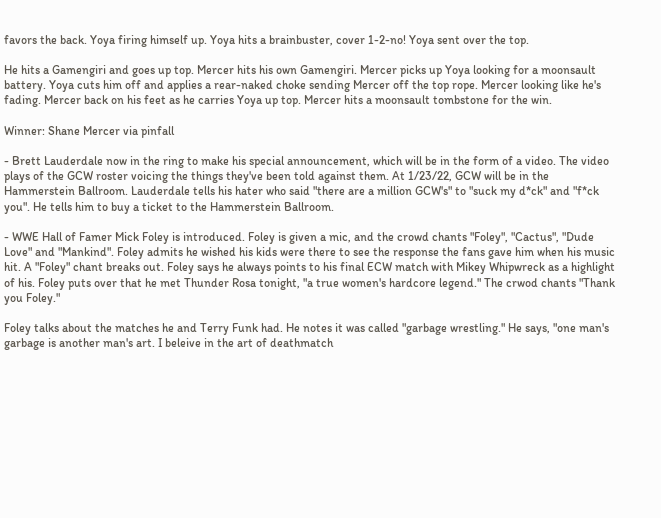favors the back. Yoya firing himself up. Yoya hits a brainbuster, cover 1-2-no! Yoya sent over the top.

He hits a Gamengiri and goes up top. Mercer hits his own Gamengiri. Mercer picks up Yoya looking for a moonsault battery. Yoya cuts him off and applies a rear-naked choke sending Mercer off the top rope. Mercer looking like he's fading. Mercer back on his feet as he carries Yoya up top. Mercer hits a moonsault tombstone for the win.

Winner: Shane Mercer via pinfall

- Brett Lauderdale now in the ring to make his special announcement, which will be in the form of a video. The video plays of the GCW roster voicing the things they've been told against them. At 1/23/22, GCW will be in the Hammerstein Ballroom. Lauderdale tells his hater who said "there are a million GCW's" to "suck my d*ck" and "f*ck you". He tells him to buy a ticket to the Hammerstein Ballroom.

- WWE Hall of Famer Mick Foley is introduced. Foley is given a mic, and the crowd chants "Foley", "Cactus", "Dude Love" and "Mankind". Foley admits he wished his kids were there to see the response the fans gave him when his music hit. A "Foley" chant breaks out. Foley says he always points to his final ECW match with Mikey Whipwreck as a highlight of his. Foley puts over that he met Thunder Rosa tonight, "a true women's hardcore legend." The crwod chants "Thank you Foley."

Foley talks about the matches he and Terry Funk had. He notes it was called "garbage wrestling." He says, "one man's garbage is another man's art. I beleive in the art of deathmatch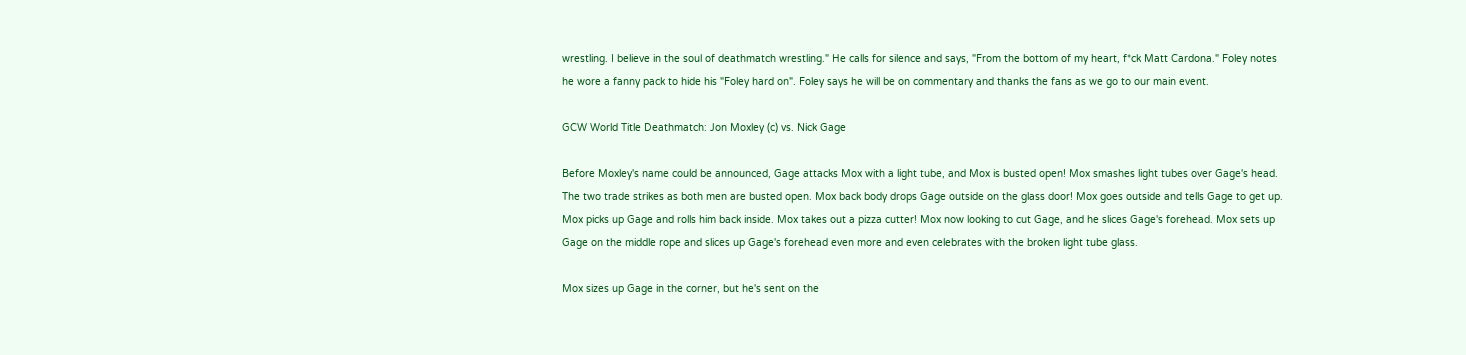wrestling. I believe in the soul of deathmatch wrestling." He calls for silence and says, "From the bottom of my heart, f*ck Matt Cardona." Foley notes he wore a fanny pack to hide his "Foley hard on". Foley says he will be on commentary and thanks the fans as we go to our main event.

GCW World Title Deathmatch: Jon Moxley (c) vs. Nick Gage

Before Moxley's name could be announced, Gage attacks Mox with a light tube, and Mox is busted open! Mox smashes light tubes over Gage's head. The two trade strikes as both men are busted open. Mox back body drops Gage outside on the glass door! Mox goes outside and tells Gage to get up. Mox picks up Gage and rolls him back inside. Mox takes out a pizza cutter! Mox now looking to cut Gage, and he slices Gage's forehead. Mox sets up Gage on the middle rope and slices up Gage's forehead even more and even celebrates with the broken light tube glass.

Mox sizes up Gage in the corner, but he's sent on the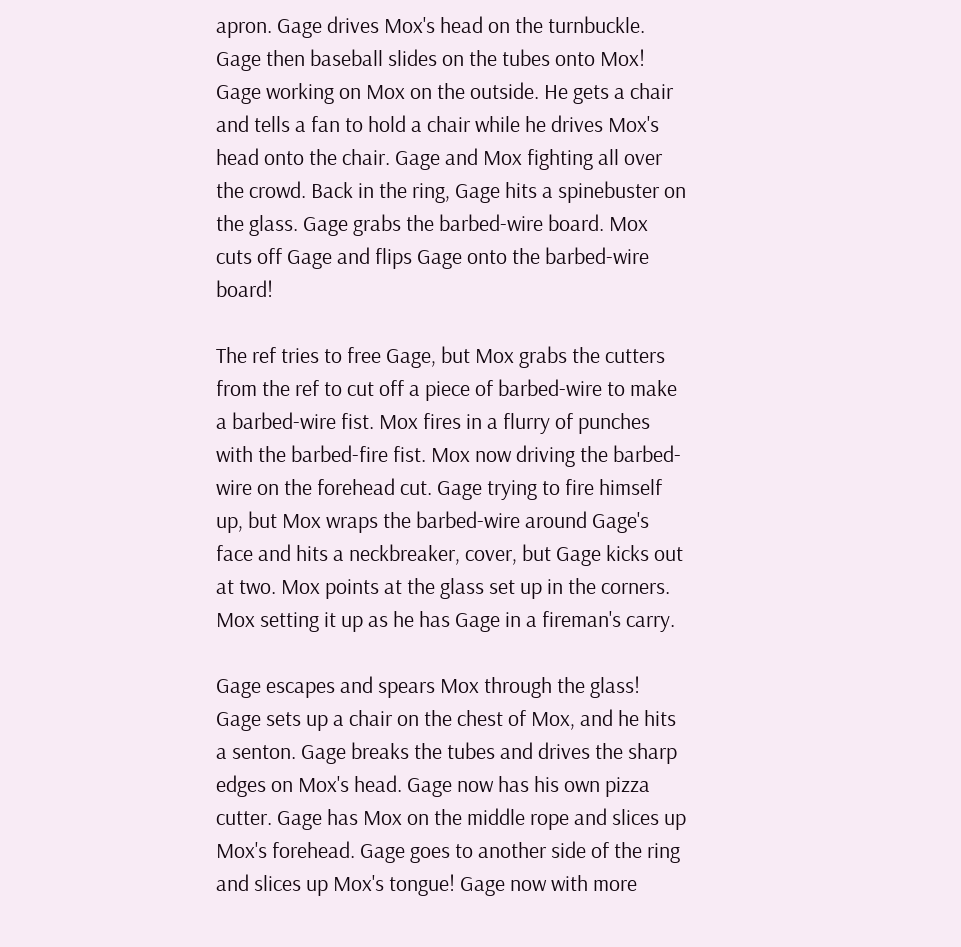apron. Gage drives Mox's head on the turnbuckle. Gage then baseball slides on the tubes onto Mox! Gage working on Mox on the outside. He gets a chair and tells a fan to hold a chair while he drives Mox's head onto the chair. Gage and Mox fighting all over the crowd. Back in the ring, Gage hits a spinebuster on the glass. Gage grabs the barbed-wire board. Mox cuts off Gage and flips Gage onto the barbed-wire board!

The ref tries to free Gage, but Mox grabs the cutters from the ref to cut off a piece of barbed-wire to make a barbed-wire fist. Mox fires in a flurry of punches with the barbed-fire fist. Mox now driving the barbed-wire on the forehead cut. Gage trying to fire himself up, but Mox wraps the barbed-wire around Gage's face and hits a neckbreaker, cover, but Gage kicks out at two. Mox points at the glass set up in the corners. Mox setting it up as he has Gage in a fireman's carry.

Gage escapes and spears Mox through the glass! Gage sets up a chair on the chest of Mox, and he hits a senton. Gage breaks the tubes and drives the sharp edges on Mox's head. Gage now has his own pizza cutter. Gage has Mox on the middle rope and slices up Mox's forehead. Gage goes to another side of the ring and slices up Mox's tongue! Gage now with more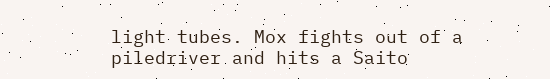light tubes. Mox fights out of a piledriver and hits a Saito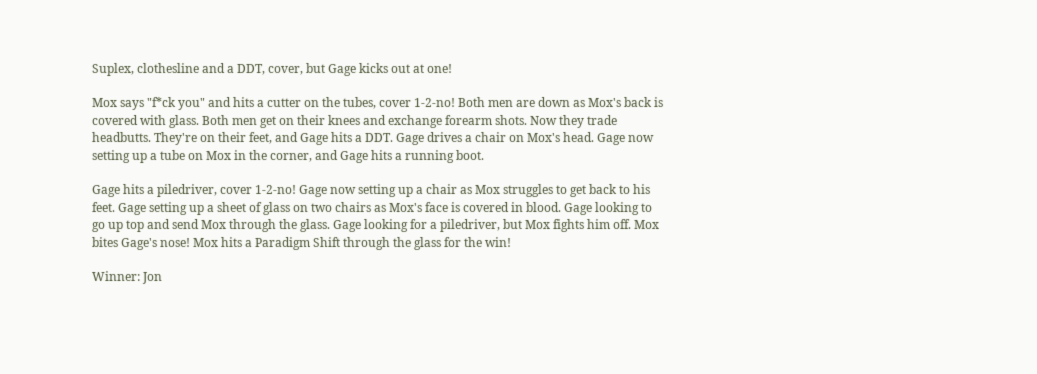Suplex, clothesline and a DDT, cover, but Gage kicks out at one!

Mox says "f*ck you" and hits a cutter on the tubes, cover 1-2-no! Both men are down as Mox's back is covered with glass. Both men get on their knees and exchange forearm shots. Now they trade headbutts. They're on their feet, and Gage hits a DDT. Gage drives a chair on Mox's head. Gage now setting up a tube on Mox in the corner, and Gage hits a running boot.

Gage hits a piledriver, cover 1-2-no! Gage now setting up a chair as Mox struggles to get back to his feet. Gage setting up a sheet of glass on two chairs as Mox's face is covered in blood. Gage looking to go up top and send Mox through the glass. Gage looking for a piledriver, but Mox fights him off. Mox bites Gage's nose! Mox hits a Paradigm Shift through the glass for the win!

Winner: Jon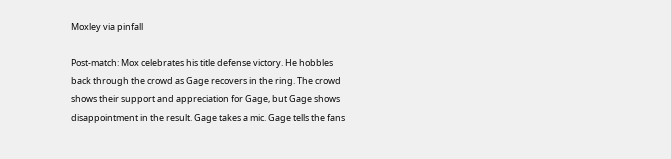Moxley via pinfall

Post-match: Mox celebrates his title defense victory. He hobbles back through the crowd as Gage recovers in the ring. The crowd shows their support and appreciation for Gage, but Gage shows disappointment in the result. Gage takes a mic. Gage tells the fans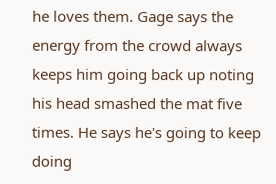he loves them. Gage says the energy from the crowd always keeps him going back up noting his head smashed the mat five times. He says he's going to keep doing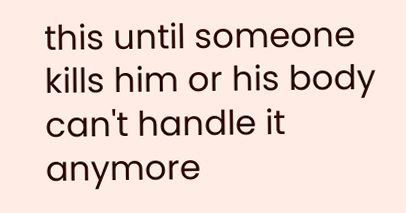this until someone kills him or his body can't handle it anymore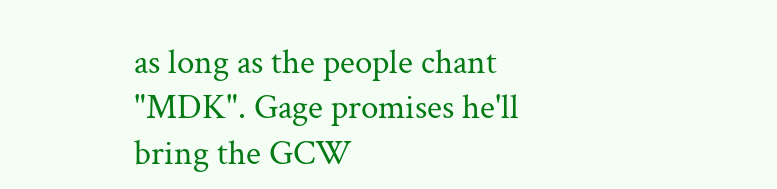as long as the people chant "MDK". Gage promises he'll bring the GCW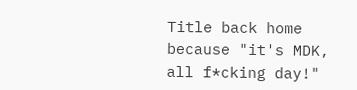Title back home because "it's MDK, all f*cking day!"